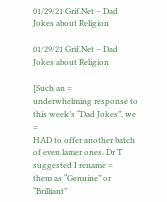01/29/21 Grif.Net – Dad Jokes about Religion

01/29/21 Grif.Net – Dad Jokes about Religion

[Such an =
underwhelming response to this week’s “Dad Jokes”, we =
HAD to offer another batch of even lamer ones. Dr T suggested I rename =
them as “Genuine” or “Brilliant”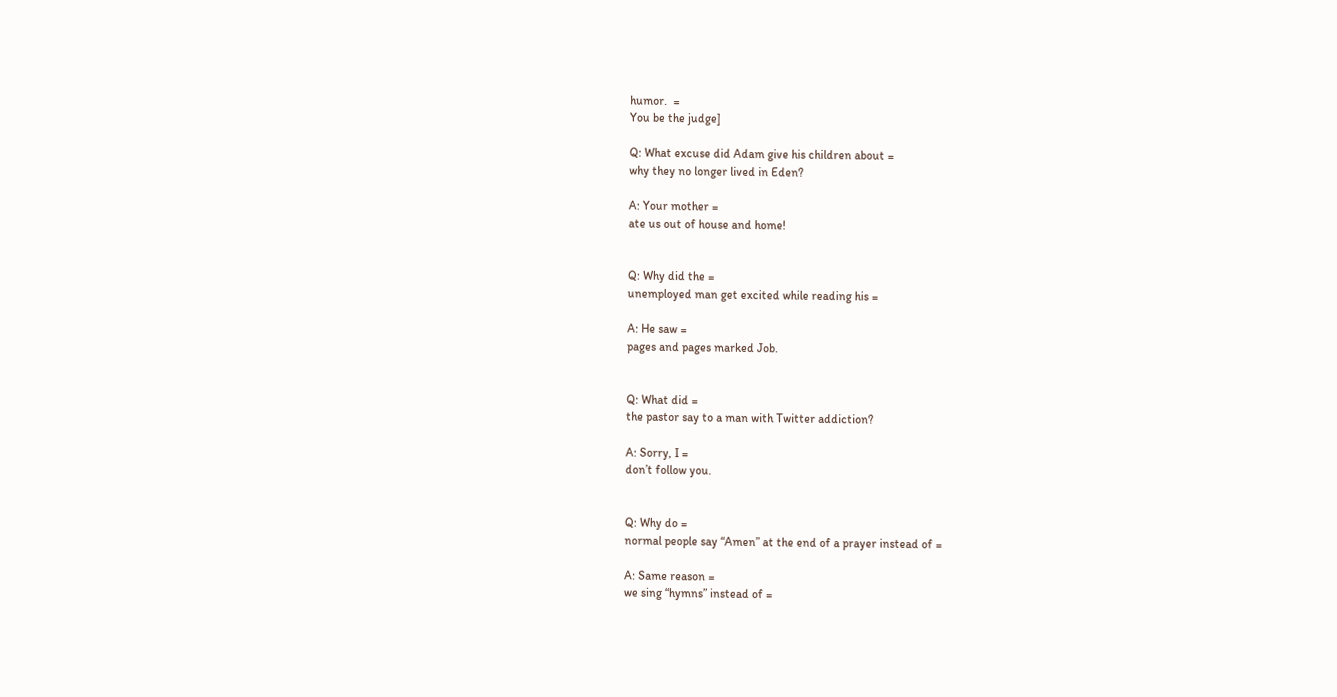humor.  =
You be the judge]

Q: What excuse did Adam give his children about =
why they no longer lived in Eden?

A: Your mother =
ate us out of house and home!


Q: Why did the =
unemployed man get excited while reading his =

A: He saw =
pages and pages marked Job.


Q: What did =
the pastor say to a man with Twitter addiction?

A: Sorry, I =
don’t follow you.


Q: Why do =
normal people say “Amen” at the end of a prayer instead of =

A: Same reason =
we sing “hymns” instead of =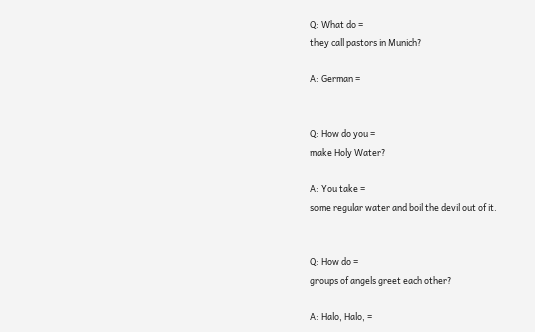Q: What do =
they call pastors in Munich?

A: German =


Q: How do you =
make Holy Water?

A: You take =
some regular water and boil the devil out of it.


Q: How do =
groups of angels greet each other?

A: Halo, Halo, =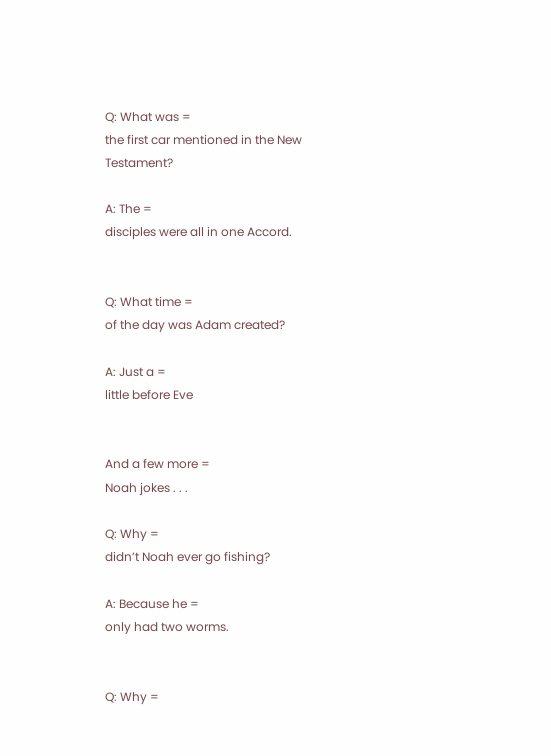Q: What was =
the first car mentioned in the New Testament?

A: The =
disciples were all in one Accord.


Q: What time =
of the day was Adam created?

A: Just a =
little before Eve


And a few more =
Noah jokes . . .

Q: Why =
didn’t Noah ever go fishing?

A: Because he =
only had two worms.


Q: Why =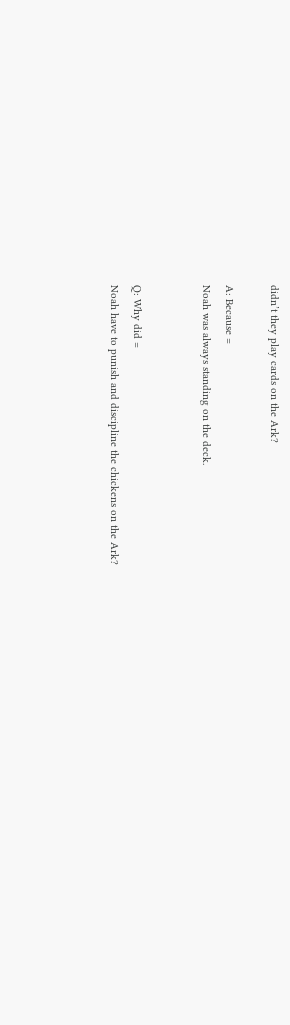didn’t they play cards on the Ark?

A: Because =
Noah was always standing on the deck.


Q: Why did =
Noah have to punish and discipline the chickens on the Ark?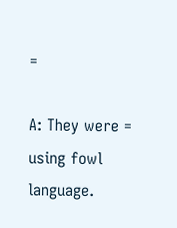=

A: They were =
using fowl language.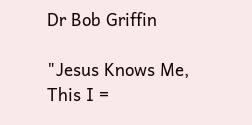Dr Bob Griffin

"Jesus Knows Me, This I =